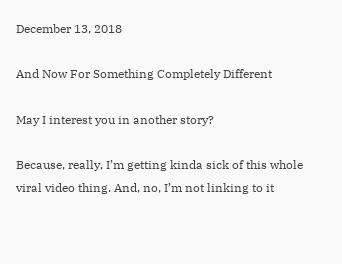December 13, 2018

And Now For Something Completely Different

May I interest you in another story?

Because, really, I’m getting kinda sick of this whole viral video thing. And, no, I’m not linking to it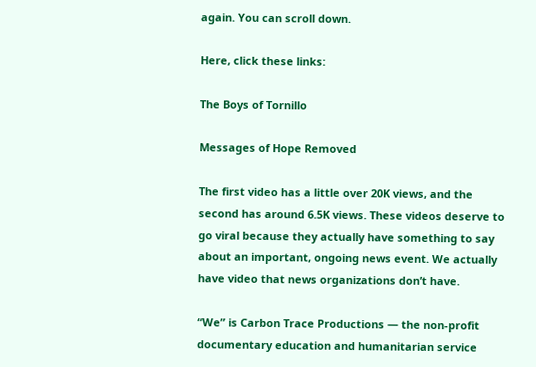again. You can scroll down.

Here, click these links:

The Boys of Tornillo

Messages of Hope Removed

The first video has a little over 20K views, and the second has around 6.5K views. These videos deserve to go viral because they actually have something to say about an important, ongoing news event. We actually have video that news organizations don’t have.

“We” is Carbon Trace Productions — the non-profit documentary education and humanitarian service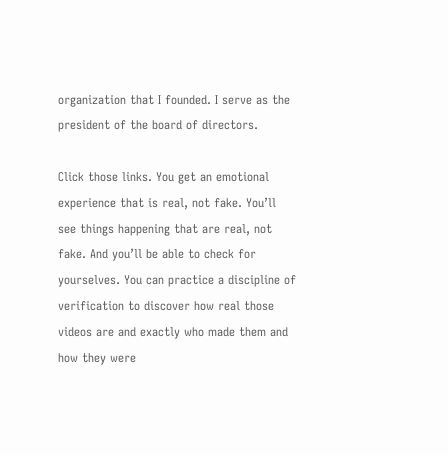organization that I founded. I serve as the president of the board of directors.

Click those links. You get an emotional experience that is real, not fake. You’ll see things happening that are real, not fake. And you’ll be able to check for yourselves. You can practice a discipline of verification to discover how real those videos are and exactly who made them and how they were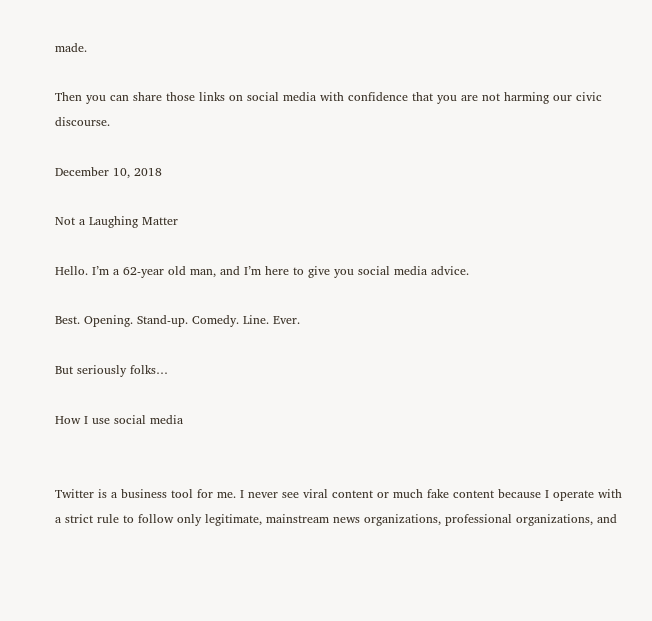made.

Then you can share those links on social media with confidence that you are not harming our civic discourse.

December 10, 2018

Not a Laughing Matter

Hello. I’m a 62-year old man, and I’m here to give you social media advice.

Best. Opening. Stand-up. Comedy. Line. Ever.

But seriously folks…

How I use social media


Twitter is a business tool for me. I never see viral content or much fake content because I operate with a strict rule to follow only legitimate, mainstream news organizations, professional organizations, and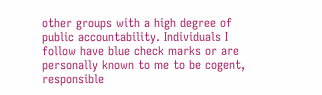other groups with a high degree of public accountability. Individuals I follow have blue check marks or are personally known to me to be cogent, responsible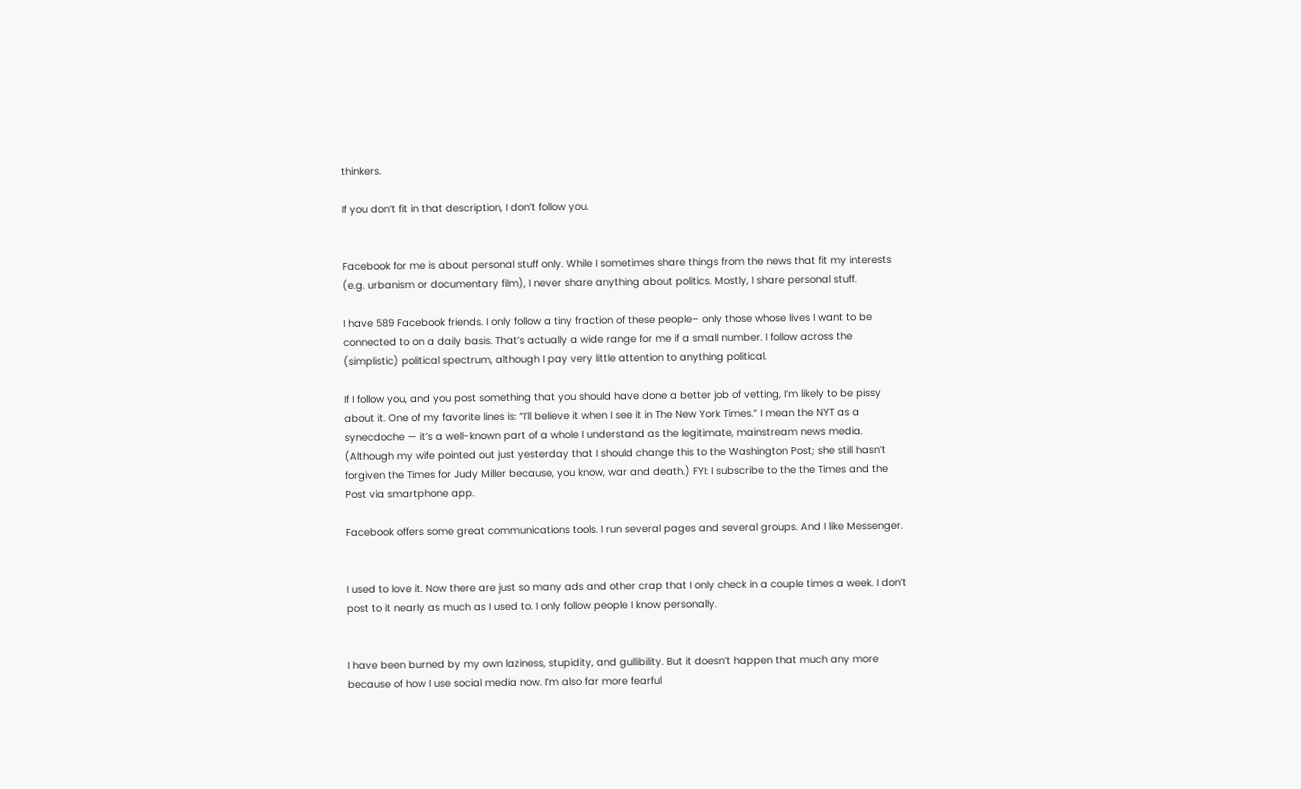thinkers.

If you don’t fit in that description, I don’t follow you.


Facebook for me is about personal stuff only. While I sometimes share things from the news that fit my interests (e.g. urbanism or documentary film), I never share anything about politics. Mostly, I share personal stuff.

I have 589 Facebook friends. I only follow a tiny fraction of these people– only those whose lives I want to be connected to on a daily basis. That’s actually a wide range for me if a small number. I follow across the (simplistic) political spectrum, although I pay very little attention to anything political.

If I follow you, and you post something that you should have done a better job of vetting, I’m likely to be pissy about it. One of my favorite lines is: “I’ll believe it when I see it in The New York Times.” I mean the NYT as a synecdoche — it’s a well-known part of a whole I understand as the legitimate, mainstream news media. (Although my wife pointed out just yesterday that I should change this to the Washington Post; she still hasn’t forgiven the Times for Judy Miller because, you know, war and death.) FYI: I subscribe to the the Times and the Post via smartphone app.

Facebook offers some great communications tools. I run several pages and several groups. And I like Messenger.


I used to love it. Now there are just so many ads and other crap that I only check in a couple times a week. I don’t post to it nearly as much as I used to. I only follow people I know personally.


I have been burned by my own laziness, stupidity, and gullibility. But it doesn’t happen that much any more because of how I use social media now. I’m also far more fearful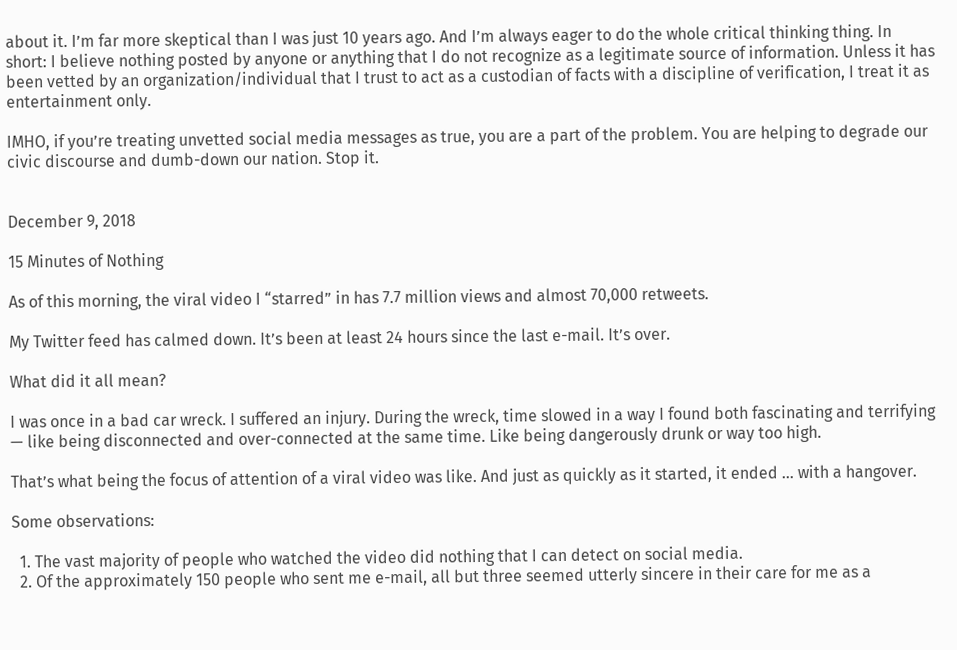about it. I’m far more skeptical than I was just 10 years ago. And I’m always eager to do the whole critical thinking thing. In short: I believe nothing posted by anyone or anything that I do not recognize as a legitimate source of information. Unless it has been vetted by an organization/individual that I trust to act as a custodian of facts with a discipline of verification, I treat it as entertainment only.

IMHO, if you’re treating unvetted social media messages as true, you are a part of the problem. You are helping to degrade our civic discourse and dumb-down our nation. Stop it.


December 9, 2018

15 Minutes of Nothing

As of this morning, the viral video I “starred” in has 7.7 million views and almost 70,000 retweets.

My Twitter feed has calmed down. It’s been at least 24 hours since the last e-mail. It’s over.

What did it all mean?

I was once in a bad car wreck. I suffered an injury. During the wreck, time slowed in a way I found both fascinating and terrifying — like being disconnected and over-connected at the same time. Like being dangerously drunk or way too high.

That’s what being the focus of attention of a viral video was like. And just as quickly as it started, it ended … with a hangover.

Some observations:

  1. The vast majority of people who watched the video did nothing that I can detect on social media.
  2. Of the approximately 150 people who sent me e-mail, all but three seemed utterly sincere in their care for me as a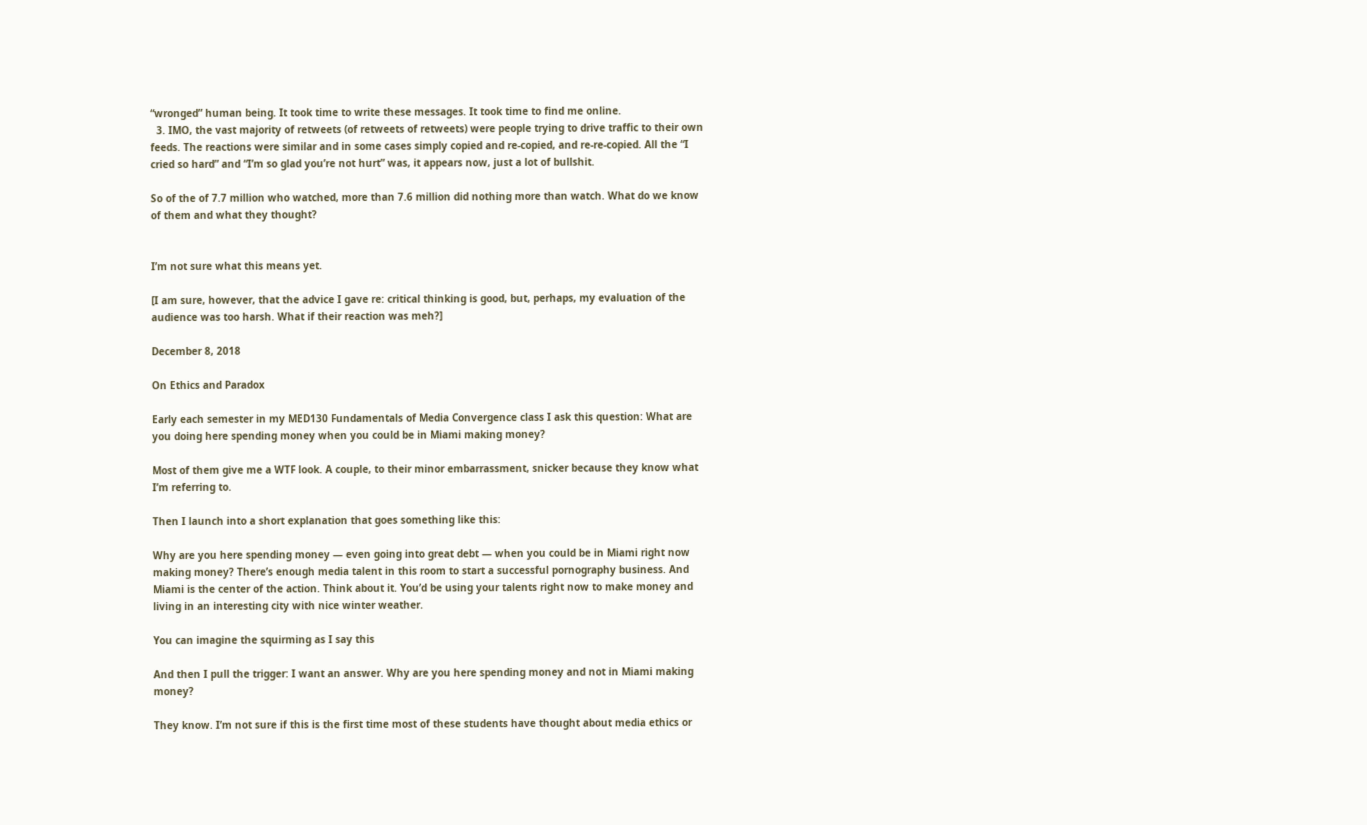“wronged” human being. It took time to write these messages. It took time to find me online.
  3. IMO, the vast majority of retweets (of retweets of retweets) were people trying to drive traffic to their own feeds. The reactions were similar and in some cases simply copied and re-copied, and re-re-copied. All the “I cried so hard” and “I’m so glad you’re not hurt” was, it appears now, just a lot of bullshit.

So of the of 7.7 million who watched, more than 7.6 million did nothing more than watch. What do we know of them and what they thought?


I’m not sure what this means yet.

[I am sure, however, that the advice I gave re: critical thinking is good, but, perhaps, my evaluation of the audience was too harsh. What if their reaction was meh?]

December 8, 2018

On Ethics and Paradox

Early each semester in my MED130 Fundamentals of Media Convergence class I ask this question: What are you doing here spending money when you could be in Miami making money?

Most of them give me a WTF look. A couple, to their minor embarrassment, snicker because they know what I’m referring to.

Then I launch into a short explanation that goes something like this:

Why are you here spending money — even going into great debt — when you could be in Miami right now making money? There’s enough media talent in this room to start a successful pornography business. And Miami is the center of the action. Think about it. You’d be using your talents right now to make money and living in an interesting city with nice winter weather.

You can imagine the squirming as I say this

And then I pull the trigger: I want an answer. Why are you here spending money and not in Miami making money?

They know. I’m not sure if this is the first time most of these students have thought about media ethics or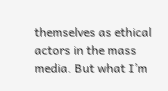themselves as ethical actors in the mass media. But what I’m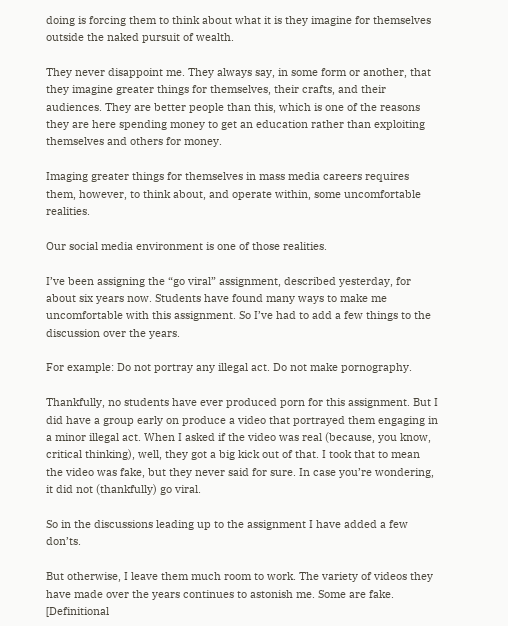doing is forcing them to think about what it is they imagine for themselves outside the naked pursuit of wealth.

They never disappoint me. They always say, in some form or another, that they imagine greater things for themselves, their crafts, and their audiences. They are better people than this, which is one of the reasons they are here spending money to get an education rather than exploiting themselves and others for money.

Imaging greater things for themselves in mass media careers requires them, however, to think about, and operate within, some uncomfortable realities.

Our social media environment is one of those realities.

I’ve been assigning the “go viral” assignment, described yesterday, for about six years now. Students have found many ways to make me uncomfortable with this assignment. So I’ve had to add a few things to the discussion over the years.

For example: Do not portray any illegal act. Do not make pornography.

Thankfully, no students have ever produced porn for this assignment. But I did have a group early on produce a video that portrayed them engaging in a minor illegal act. When I asked if the video was real (because, you know, critical thinking), well, they got a big kick out of that. I took that to mean the video was fake, but they never said for sure. In case you’re wondering, it did not (thankfully) go viral.

So in the discussions leading up to the assignment I have added a few don’ts.

But otherwise, I leave them much room to work. The variety of videos they have made over the years continues to astonish me. Some are fake. [Definitional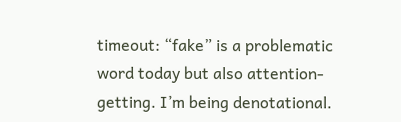timeout: “fake” is a problematic word today but also attention-getting. I’m being denotational.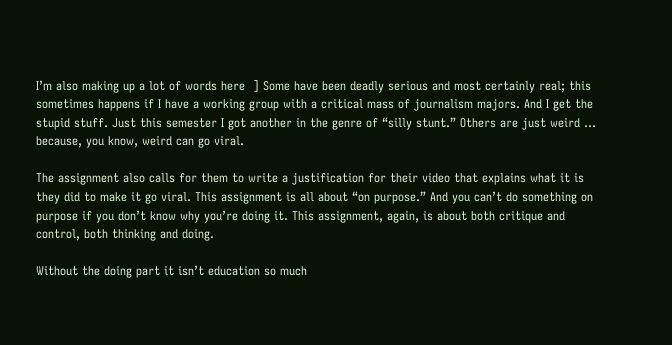I’m also making up a lot of words here  ] Some have been deadly serious and most certainly real; this sometimes happens if I have a working group with a critical mass of journalism majors. And I get the stupid stuff. Just this semester I got another in the genre of “silly stunt.” Others are just weird … because, you know, weird can go viral.

The assignment also calls for them to write a justification for their video that explains what it is they did to make it go viral. This assignment is all about “on purpose.” And you can’t do something on purpose if you don’t know why you’re doing it. This assignment, again, is about both critique and control, both thinking and doing.

Without the doing part it isn’t education so much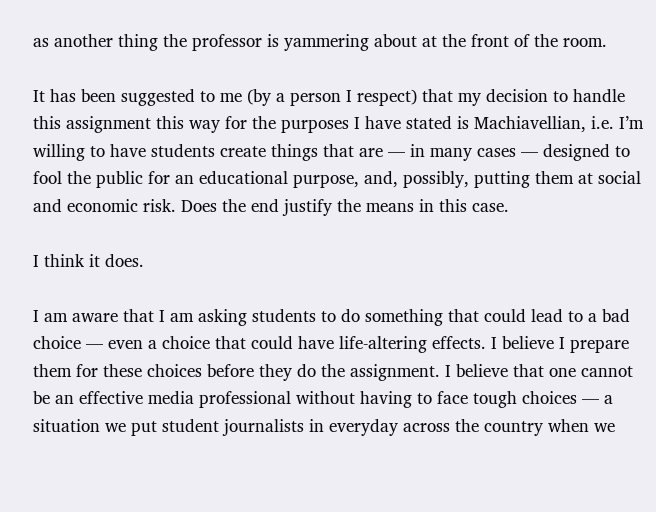as another thing the professor is yammering about at the front of the room.

It has been suggested to me (by a person I respect) that my decision to handle this assignment this way for the purposes I have stated is Machiavellian, i.e. I’m willing to have students create things that are — in many cases — designed to fool the public for an educational purpose, and, possibly, putting them at social and economic risk. Does the end justify the means in this case.

I think it does.

I am aware that I am asking students to do something that could lead to a bad choice — even a choice that could have life-altering effects. I believe I prepare them for these choices before they do the assignment. I believe that one cannot be an effective media professional without having to face tough choices — a situation we put student journalists in everyday across the country when we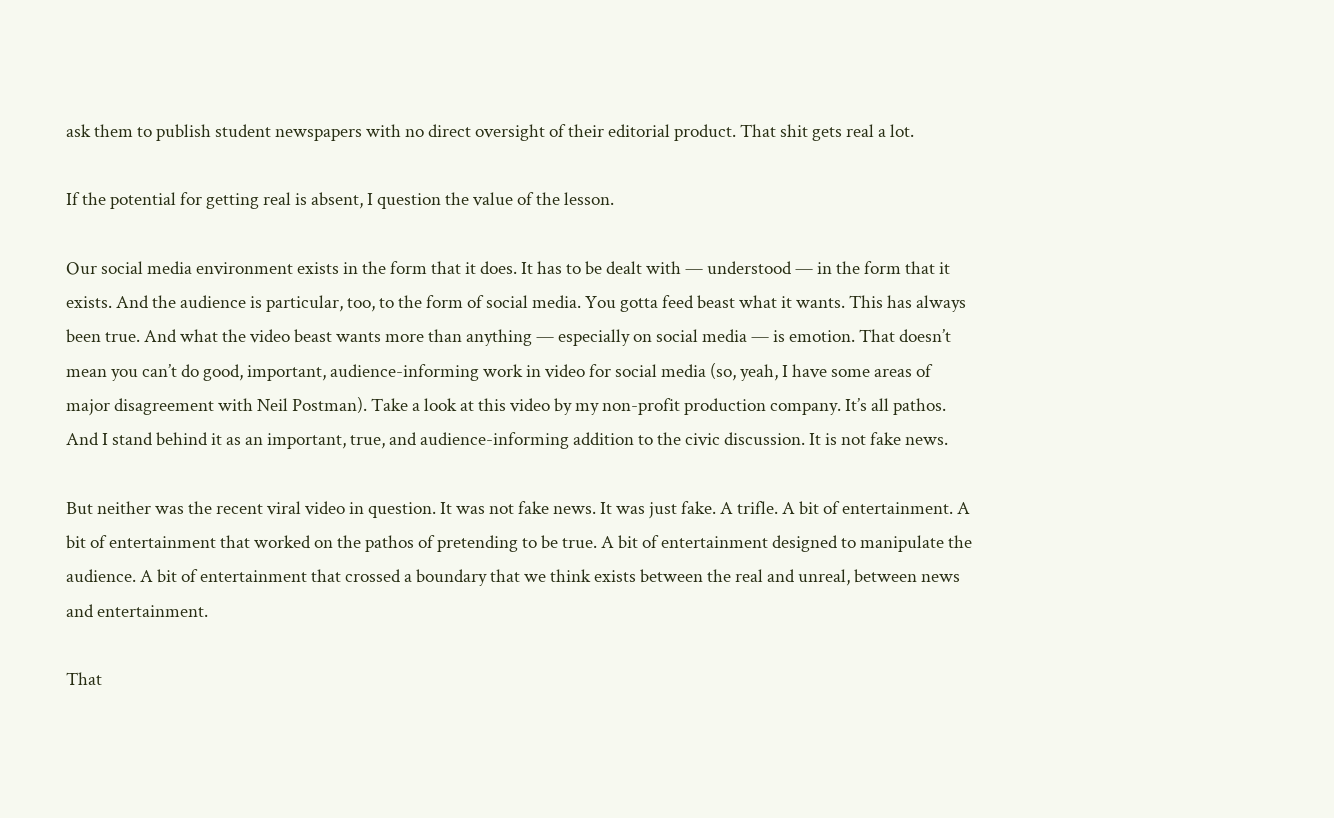ask them to publish student newspapers with no direct oversight of their editorial product. That shit gets real a lot.

If the potential for getting real is absent, I question the value of the lesson.

Our social media environment exists in the form that it does. It has to be dealt with — understood — in the form that it exists. And the audience is particular, too, to the form of social media. You gotta feed beast what it wants. This has always been true. And what the video beast wants more than anything — especially on social media — is emotion. That doesn’t mean you can’t do good, important, audience-informing work in video for social media (so, yeah, I have some areas of major disagreement with Neil Postman). Take a look at this video by my non-profit production company. It’s all pathos. And I stand behind it as an important, true, and audience-informing addition to the civic discussion. It is not fake news.

But neither was the recent viral video in question. It was not fake news. It was just fake. A trifle. A bit of entertainment. A bit of entertainment that worked on the pathos of pretending to be true. A bit of entertainment designed to manipulate the audience. A bit of entertainment that crossed a boundary that we think exists between the real and unreal, between news and entertainment.

That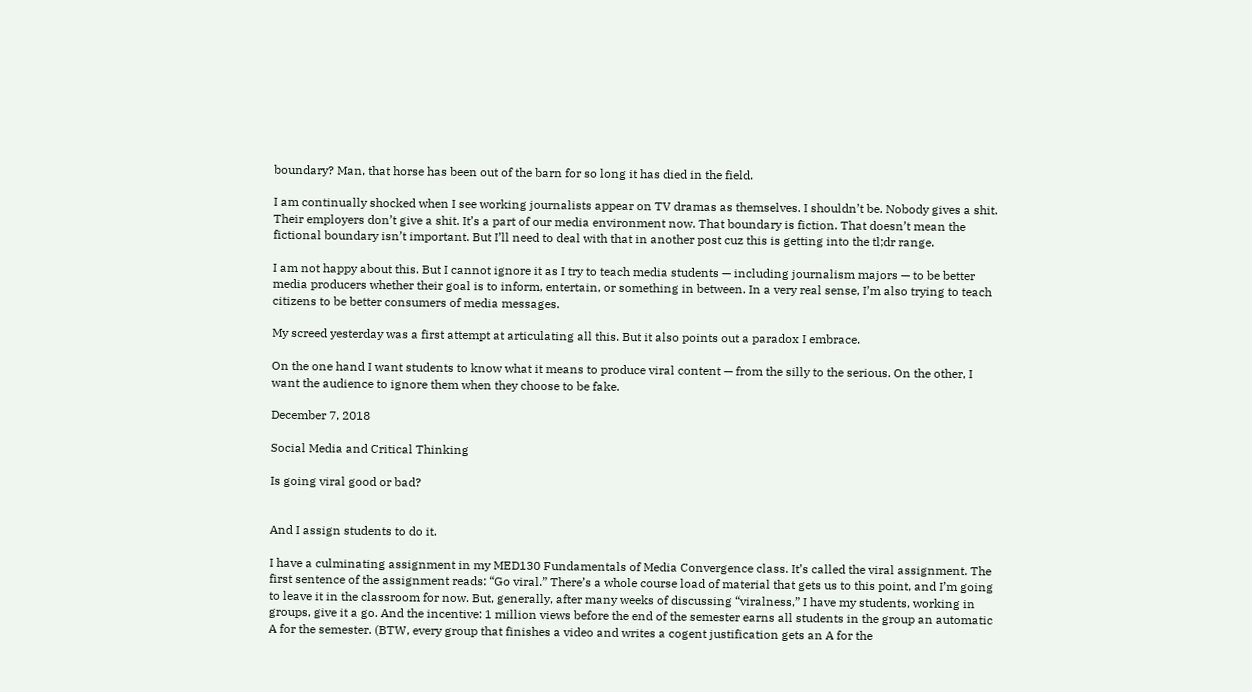boundary? Man, that horse has been out of the barn for so long it has died in the field.

I am continually shocked when I see working journalists appear on TV dramas as themselves. I shouldn’t be. Nobody gives a shit. Their employers don’t give a shit. It’s a part of our media environment now. That boundary is fiction. That doesn’t mean the fictional boundary isn’t important. But I’ll need to deal with that in another post cuz this is getting into the tl;dr range.

I am not happy about this. But I cannot ignore it as I try to teach media students — including journalism majors — to be better media producers whether their goal is to inform, entertain, or something in between. In a very real sense, I’m also trying to teach citizens to be better consumers of media messages.

My screed yesterday was a first attempt at articulating all this. But it also points out a paradox I embrace.

On the one hand I want students to know what it means to produce viral content — from the silly to the serious. On the other, I want the audience to ignore them when they choose to be fake.

December 7, 2018

Social Media and Critical Thinking

Is going viral good or bad?


And I assign students to do it.

I have a culminating assignment in my MED130 Fundamentals of Media Convergence class. It’s called the viral assignment. The first sentence of the assignment reads: “Go viral.” There’s a whole course load of material that gets us to this point, and I’m going to leave it in the classroom for now. But, generally, after many weeks of discussing “viralness,” I have my students, working in groups, give it a go. And the incentive: 1 million views before the end of the semester earns all students in the group an automatic A for the semester. (BTW, every group that finishes a video and writes a cogent justification gets an A for the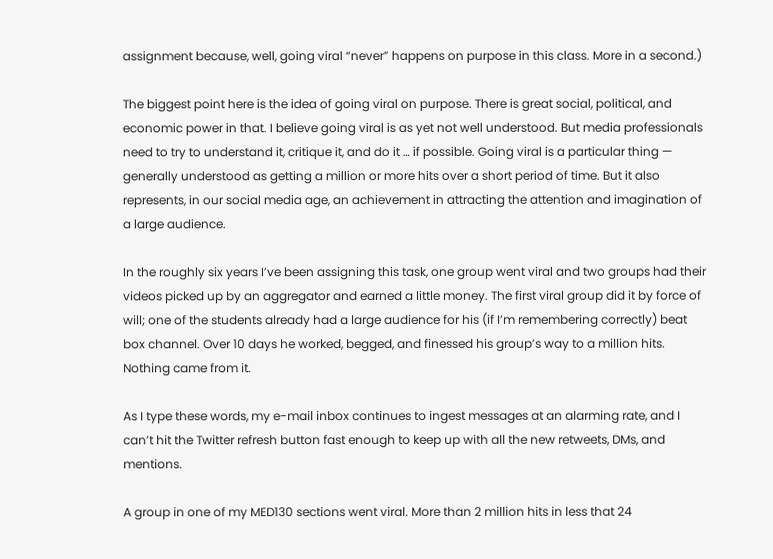assignment because, well, going viral “never” happens on purpose in this class. More in a second.)

The biggest point here is the idea of going viral on purpose. There is great social, political, and economic power in that. I believe going viral is as yet not well understood. But media professionals need to try to understand it, critique it, and do it … if possible. Going viral is a particular thing — generally understood as getting a million or more hits over a short period of time. But it also represents, in our social media age, an achievement in attracting the attention and imagination of a large audience.

In the roughly six years I’ve been assigning this task, one group went viral and two groups had their videos picked up by an aggregator and earned a little money. The first viral group did it by force of will; one of the students already had a large audience for his (if I’m remembering correctly) beat box channel. Over 10 days he worked, begged, and finessed his group’s way to a million hits. Nothing came from it.

As I type these words, my e-mail inbox continues to ingest messages at an alarming rate, and I can’t hit the Twitter refresh button fast enough to keep up with all the new retweets, DMs, and mentions.

A group in one of my MED130 sections went viral. More than 2 million hits in less that 24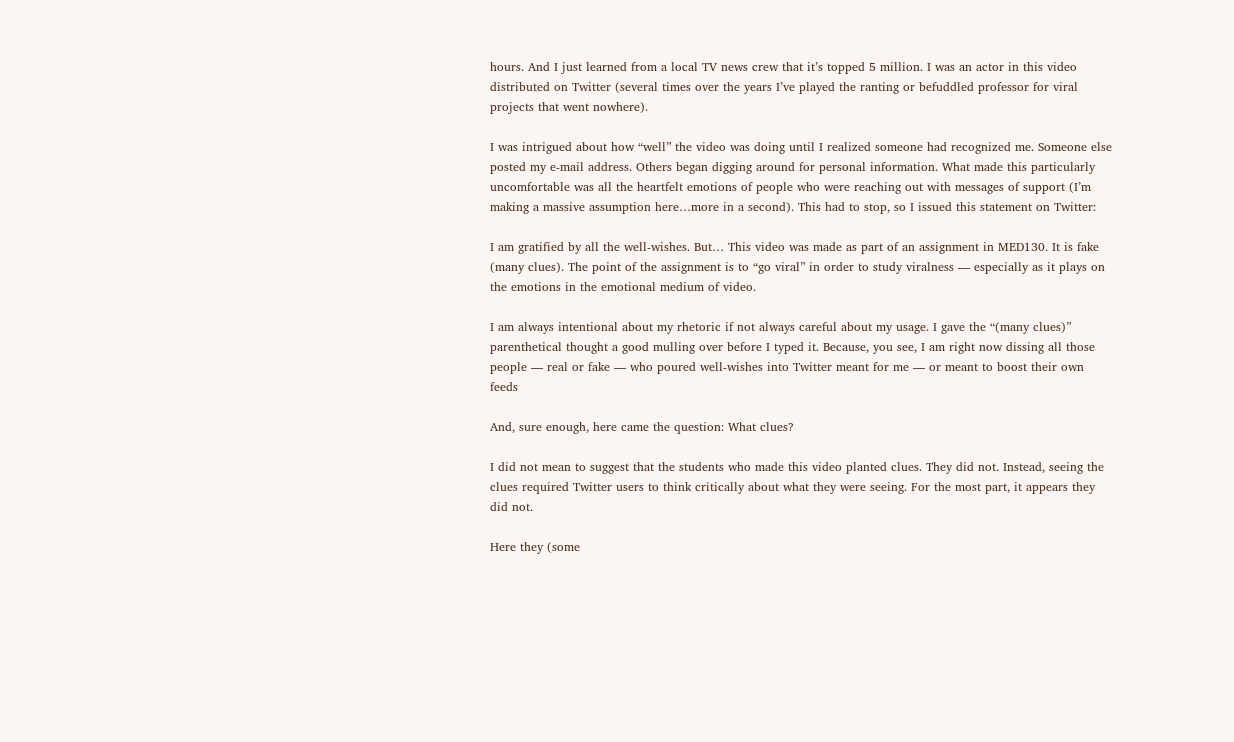hours. And I just learned from a local TV news crew that it’s topped 5 million. I was an actor in this video distributed on Twitter (several times over the years I’ve played the ranting or befuddled professor for viral projects that went nowhere).

I was intrigued about how “well” the video was doing until I realized someone had recognized me. Someone else posted my e-mail address. Others began digging around for personal information. What made this particularly uncomfortable was all the heartfelt emotions of people who were reaching out with messages of support (I’m making a massive assumption here…more in a second). This had to stop, so I issued this statement on Twitter:

I am gratified by all the well-wishes. But… This video was made as part of an assignment in MED130. It is fake (many clues). The point of the assignment is to “go viral” in order to study viralness — especially as it plays on the emotions in the emotional medium of video.

I am always intentional about my rhetoric if not always careful about my usage. I gave the “(many clues)” parenthetical thought a good mulling over before I typed it. Because, you see, I am right now dissing all those people — real or fake — who poured well-wishes into Twitter meant for me — or meant to boost their own feeds

And, sure enough, here came the question: What clues?

I did not mean to suggest that the students who made this video planted clues. They did not. Instead, seeing the clues required Twitter users to think critically about what they were seeing. For the most part, it appears they did not.

Here they (some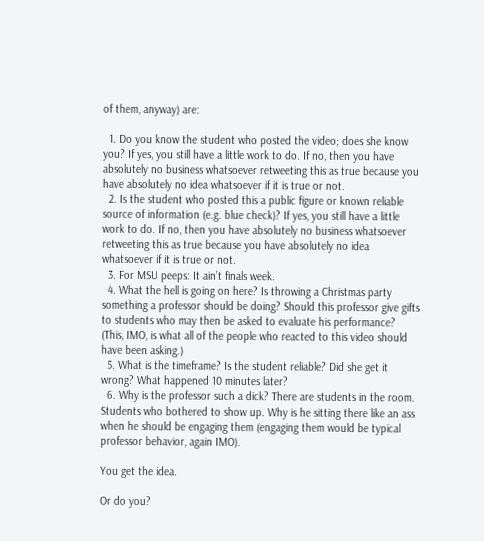of them, anyway) are:

  1. Do you know the student who posted the video; does she know you? If yes, you still have a little work to do. If no, then you have absolutely no business whatsoever retweeting this as true because you have absolutely no idea whatsoever if it is true or not.
  2. Is the student who posted this a public figure or known reliable source of information (e.g. blue check)? If yes, you still have a little work to do. If no, then you have absolutely no business whatsoever retweeting this as true because you have absolutely no idea whatsoever if it is true or not.
  3. For MSU peeps: It ain’t finals week.
  4. What the hell is going on here? Is throwing a Christmas party something a professor should be doing? Should this professor give gifts to students who may then be asked to evaluate his performance? (This, IMO, is what all of the people who reacted to this video should have been asking.)
  5. What is the timeframe? Is the student reliable? Did she get it wrong? What happened 10 minutes later?
  6. Why is the professor such a dick? There are students in the room. Students who bothered to show up. Why is he sitting there like an ass when he should be engaging them (engaging them would be typical professor behavior, again IMO).

You get the idea.

Or do you?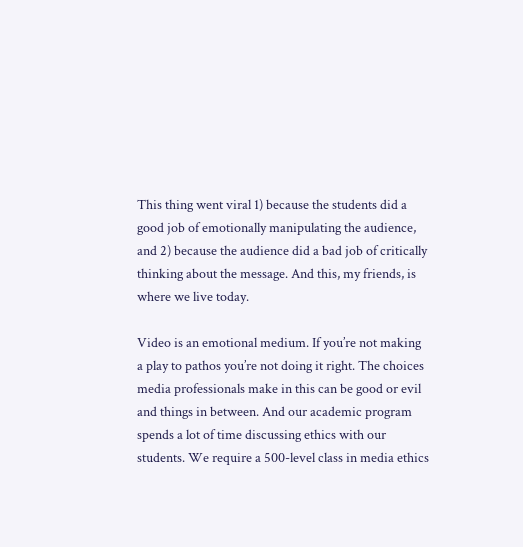This thing went viral 1) because the students did a good job of emotionally manipulating the audience, and 2) because the audience did a bad job of critically thinking about the message. And this, my friends, is where we live today.

Video is an emotional medium. If you’re not making a play to pathos you’re not doing it right. The choices media professionals make in this can be good or evil and things in between. And our academic program spends a lot of time discussing ethics with our students. We require a 500-level class in media ethics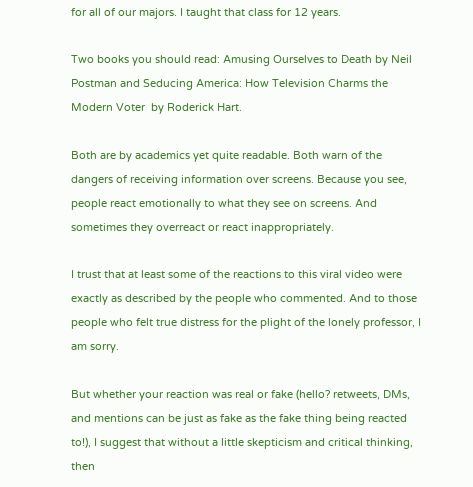for all of our majors. I taught that class for 12 years.

Two books you should read: Amusing Ourselves to Death by Neil Postman and Seducing America: How Television Charms the Modern Voter  by Roderick Hart.

Both are by academics yet quite readable. Both warn of the dangers of receiving information over screens. Because you see, people react emotionally to what they see on screens. And sometimes they overreact or react inappropriately.

I trust that at least some of the reactions to this viral video were exactly as described by the people who commented. And to those people who felt true distress for the plight of the lonely professor, I am sorry.

But whether your reaction was real or fake (hello? retweets, DMs, and mentions can be just as fake as the fake thing being reacted to!), I suggest that without a little skepticism and critical thinking, then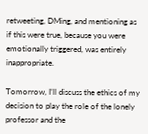retweeting, DMing, and mentioning as if this were true, because you were emotionally triggered, was entirely inappropriate.

Tomorrow, I’ll discuss the ethics of my decision to play the role of the lonely professor and the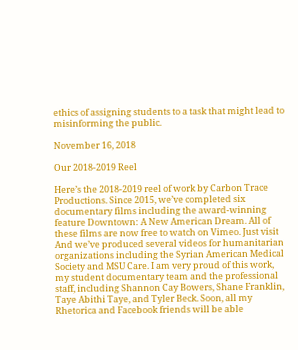ethics of assigning students to a task that might lead to misinforming the public.

November 16, 2018

Our 2018-2019 Reel

Here’s the 2018-2019 reel of work by Carbon Trace Productions. Since 2015, we’ve completed six documentary films including the award-winning feature Downtown: A New American Dream. All of these films are now free to watch on Vimeo. Just visit And we’ve produced several videos for humanitarian organizations including the Syrian American Medical Society and MSU Care. I am very proud of this work, my student documentary team and the professional staff, including Shannon Cay Bowers, Shane Franklin, Taye Abithi Taye, and Tyler Beck. Soon, all my Rhetorica and Facebook friends will be able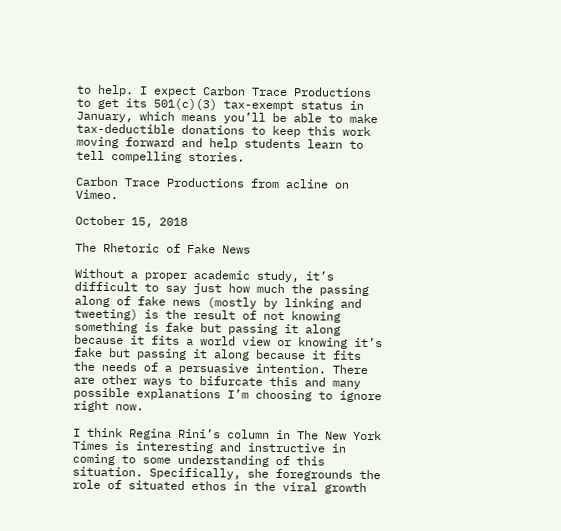to help. I expect Carbon Trace Productions to get its 501(c)(3) tax-exempt status in January, which means you’ll be able to make tax-deductible donations to keep this work moving forward and help students learn to tell compelling stories.

Carbon Trace Productions from acline on Vimeo.

October 15, 2018

The Rhetoric of Fake News

Without a proper academic study, it’s difficult to say just how much the passing along of fake news (mostly by linking and tweeting) is the result of not knowing something is fake but passing it along because it fits a world view or knowing it’s fake but passing it along because it fits the needs of a persuasive intention. There are other ways to bifurcate this and many possible explanations I’m choosing to ignore right now.

I think Regina Rini’s column in The New York Times is interesting and instructive in coming to some understanding of this situation. Specifically, she foregrounds the role of situated ethos in the viral growth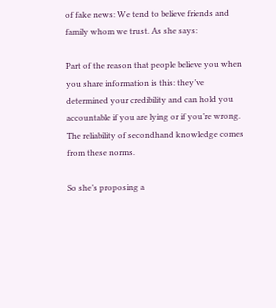of fake news: We tend to believe friends and family whom we trust. As she says:

Part of the reason that people believe you when you share information is this: they’ve determined your credibility and can hold you accountable if you are lying or if you’re wrong. The reliability of secondhand knowledge comes from these norms.

So she’s proposing a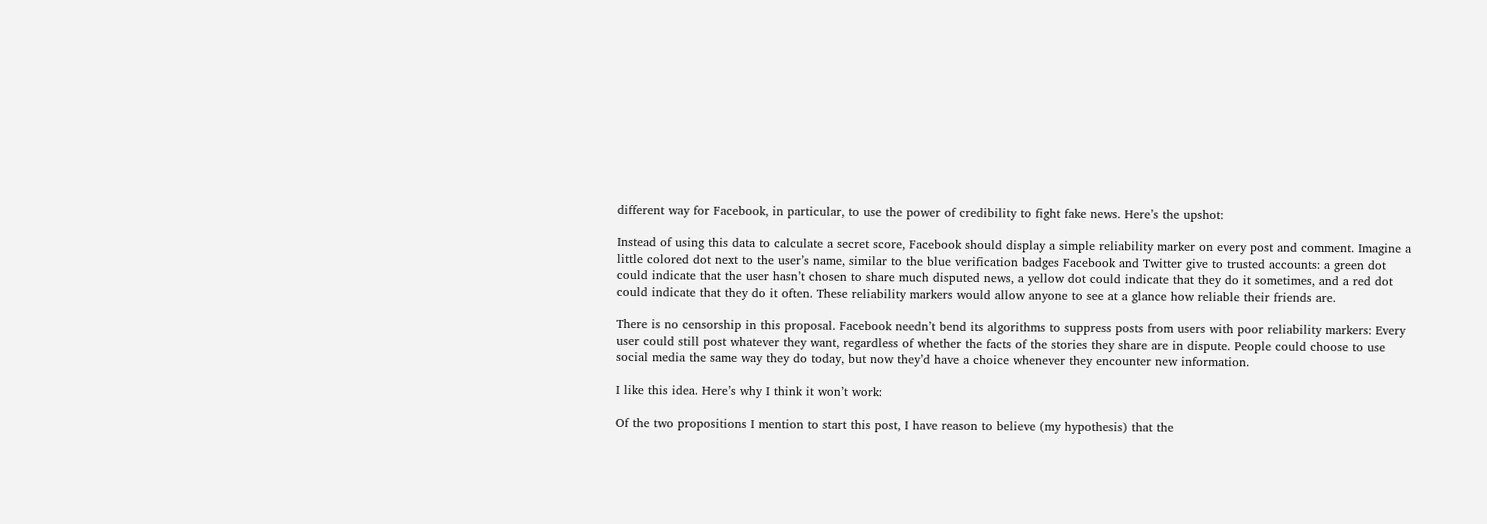different way for Facebook, in particular, to use the power of credibility to fight fake news. Here’s the upshot:

Instead of using this data to calculate a secret score, Facebook should display a simple reliability marker on every post and comment. Imagine a little colored dot next to the user’s name, similar to the blue verification badges Facebook and Twitter give to trusted accounts: a green dot could indicate that the user hasn’t chosen to share much disputed news, a yellow dot could indicate that they do it sometimes, and a red dot could indicate that they do it often. These reliability markers would allow anyone to see at a glance how reliable their friends are.

There is no censorship in this proposal. Facebook needn’t bend its algorithms to suppress posts from users with poor reliability markers: Every user could still post whatever they want, regardless of whether the facts of the stories they share are in dispute. People could choose to use social media the same way they do today, but now they’d have a choice whenever they encounter new information.

I like this idea. Here’s why I think it won’t work:

Of the two propositions I mention to start this post, I have reason to believe (my hypothesis) that the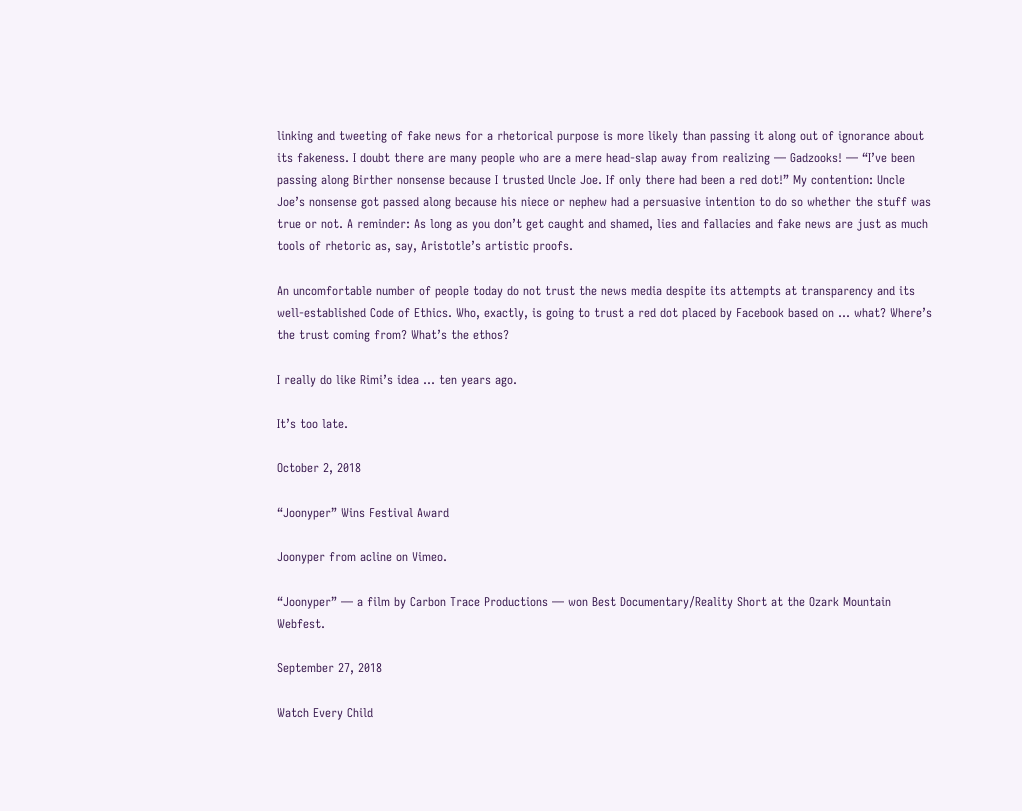linking and tweeting of fake news for a rhetorical purpose is more likely than passing it along out of ignorance about its fakeness. I doubt there are many people who are a mere head-slap away from realizing — Gadzooks! — “I’ve been passing along Birther nonsense because I trusted Uncle Joe. If only there had been a red dot!” My contention: Uncle Joe’s nonsense got passed along because his niece or nephew had a persuasive intention to do so whether the stuff was true or not. A reminder: As long as you don’t get caught and shamed, lies and fallacies and fake news are just as much tools of rhetoric as, say, Aristotle’s artistic proofs.

An uncomfortable number of people today do not trust the news media despite its attempts at transparency and its well-established Code of Ethics. Who, exactly, is going to trust a red dot placed by Facebook based on … what? Where’s the trust coming from? What’s the ethos?

I really do like Rimi’s idea … ten years ago.

It’s too late.

October 2, 2018

“Joonyper” Wins Festival Award

Joonyper from acline on Vimeo.

“Joonyper” — a film by Carbon Trace Productions — won Best Documentary/Reality Short at the Ozark Mountain Webfest.

September 27, 2018

Watch Every Child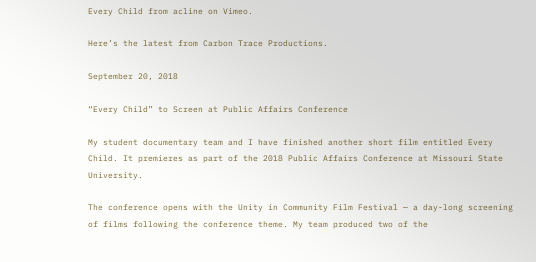Every Child from acline on Vimeo.

Here’s the latest from Carbon Trace Productions.

September 20, 2018

“Every Child” to Screen at Public Affairs Conference

My student documentary team and I have finished another short film entitled Every Child. It premieres as part of the 2018 Public Affairs Conference at Missouri State University.

The conference opens with the Unity in Community Film Festival — a day-long screening of films following the conference theme. My team produced two of the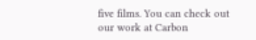five films. You can check out our work at Carbon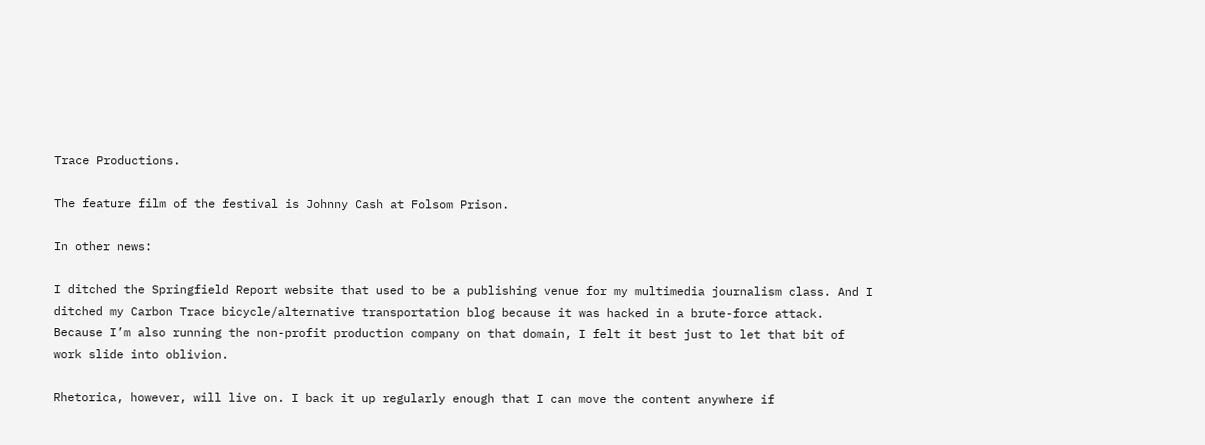Trace Productions.

The feature film of the festival is Johnny Cash at Folsom Prison.

In other news:

I ditched the Springfield Report website that used to be a publishing venue for my multimedia journalism class. And I ditched my Carbon Trace bicycle/alternative transportation blog because it was hacked in a brute-force attack. Because I’m also running the non-profit production company on that domain, I felt it best just to let that bit of work slide into oblivion.

Rhetorica, however, will live on. I back it up regularly enough that I can move the content anywhere if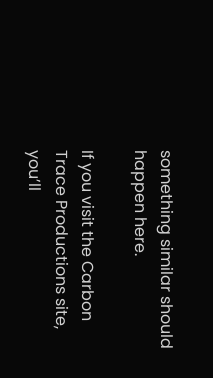something similar should happen here.

If you visit the Carbon Trace Productions site, you’ll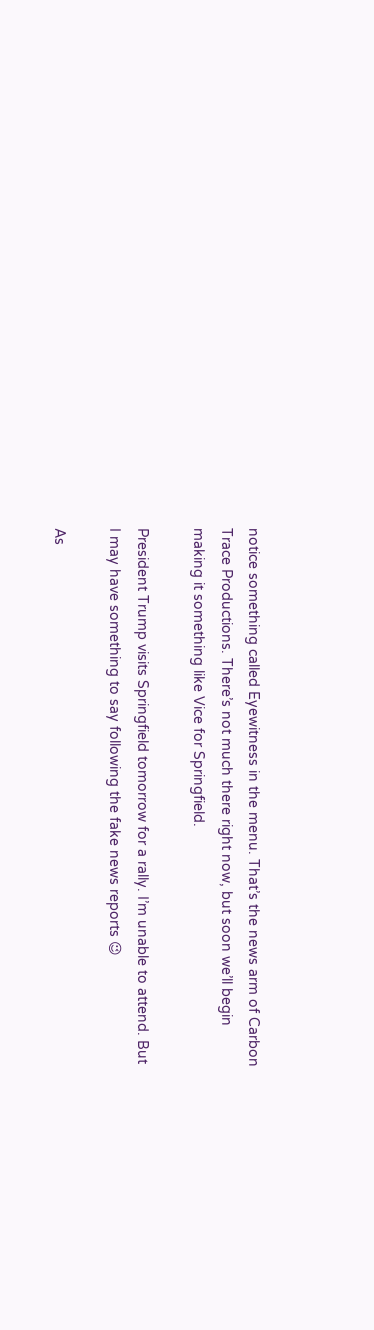notice something called Eyewitness in the menu. That’s the news arm of Carbon Trace Productions. There’s not much there right now, but soon we’ll begin making it something like Vice for Springfield.

President Trump visits Springfield tomorrow for a rally. I’m unable to attend. But I may have something to say following the fake news reports 😉

As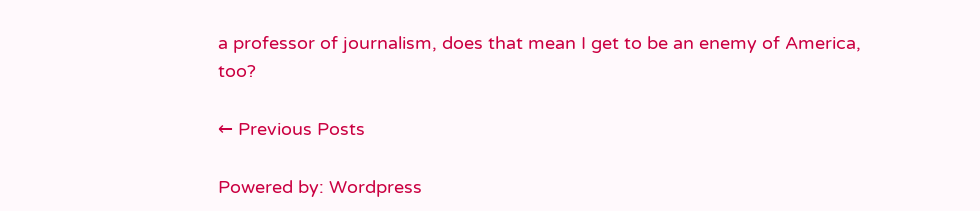a professor of journalism, does that mean I get to be an enemy of America, too?

← Previous Posts

Powered by: Wordpress